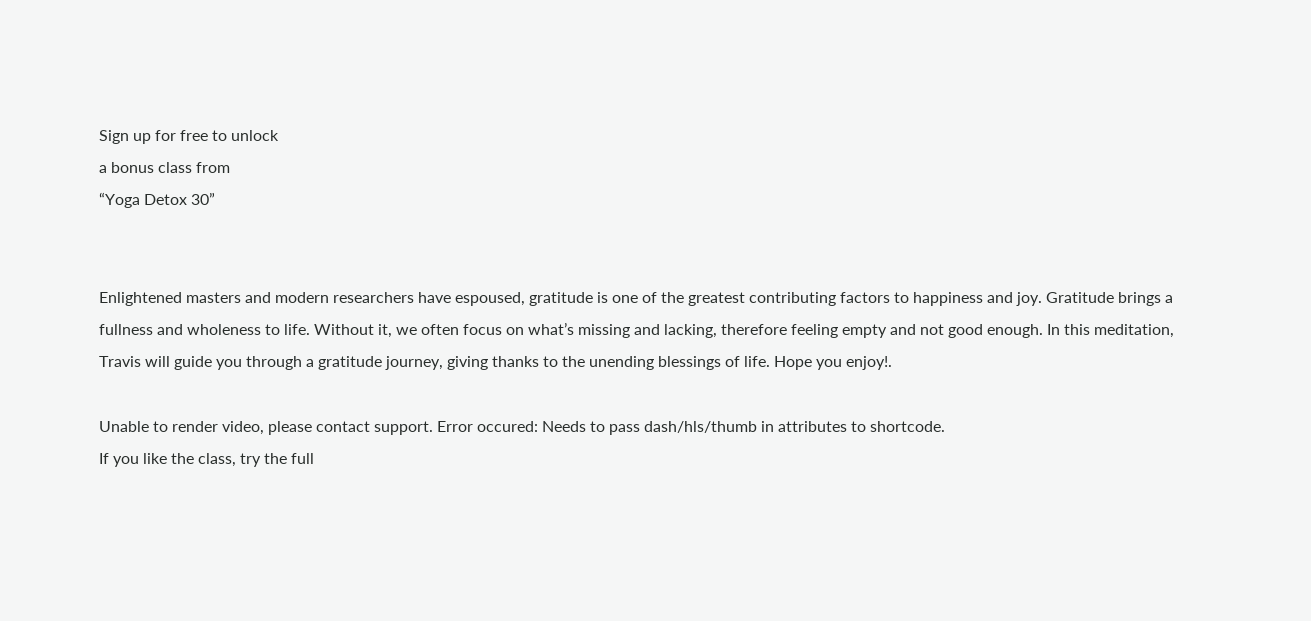Sign up for free to unlock
a bonus class from
“Yoga Detox 30”


Enlightened masters and modern researchers have espoused, gratitude is one of the greatest contributing factors to happiness and joy. Gratitude brings a fullness and wholeness to life. Without it, we often focus on what’s missing and lacking, therefore feeling empty and not good enough. In this meditation, Travis will guide you through a gratitude journey, giving thanks to the unending blessings of life. Hope you enjoy!.

Unable to render video, please contact support. Error occured: Needs to pass dash/hls/thumb in attributes to shortcode.
If you like the class, try the full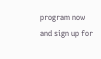program now and sign up for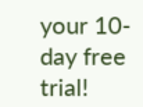your 10-day free trial!